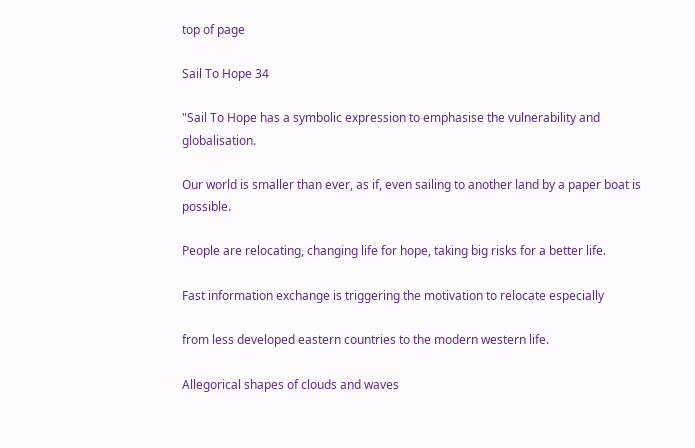top of page

Sail To Hope 34

"Sail To Hope has a symbolic expression to emphasise the vulnerability and globalisation.

Our world is smaller than ever, as if, even sailing to another land by a paper boat is possible.

People are relocating, changing life for hope, taking big risks for a better life.

Fast information exchange is triggering the motivation to relocate especially

from less developed eastern countries to the modern western life.

Allegorical shapes of clouds and waves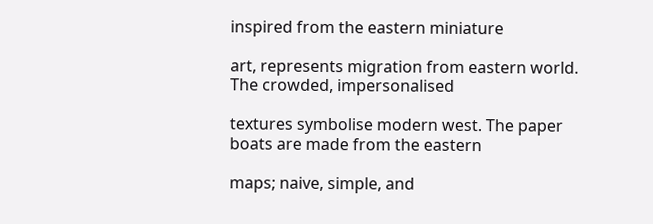inspired from the eastern miniature

art, represents migration from eastern world. The crowded, impersonalised

textures symbolise modern west. The paper boats are made from the eastern

maps; naive, simple, and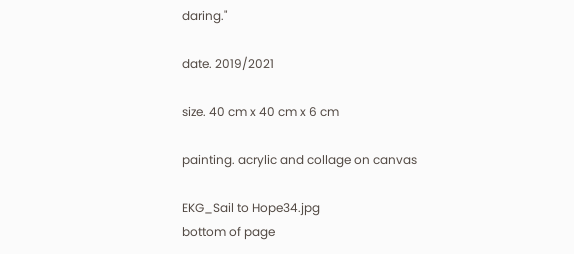daring."

date. 2019/2021

size. 40 cm x 40 cm x 6 cm

painting. acrylic and collage on canvas

EKG_Sail to Hope34.jpg
bottom of page